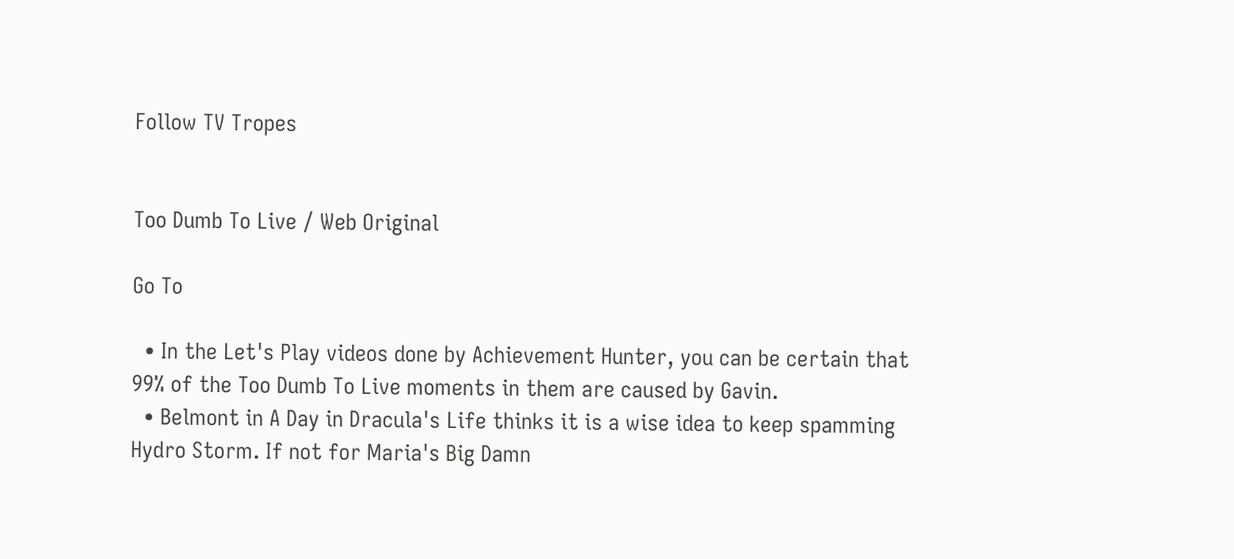Follow TV Tropes


Too Dumb To Live / Web Original

Go To

  • In the Let's Play videos done by Achievement Hunter, you can be certain that 99% of the Too Dumb To Live moments in them are caused by Gavin.
  • Belmont in A Day in Dracula's Life thinks it is a wise idea to keep spamming Hydro Storm. If not for Maria's Big Damn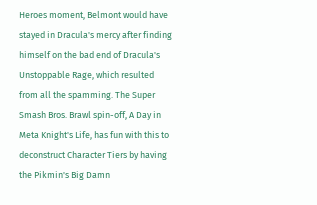Heroes moment, Belmont would have stayed in Dracula's mercy after finding himself on the bad end of Dracula's Unstoppable Rage, which resulted from all the spamming. The Super Smash Bros. Brawl spin-off, A Day in Meta Knight's Life, has fun with this to deconstruct Character Tiers by having the Pikmin's Big Damn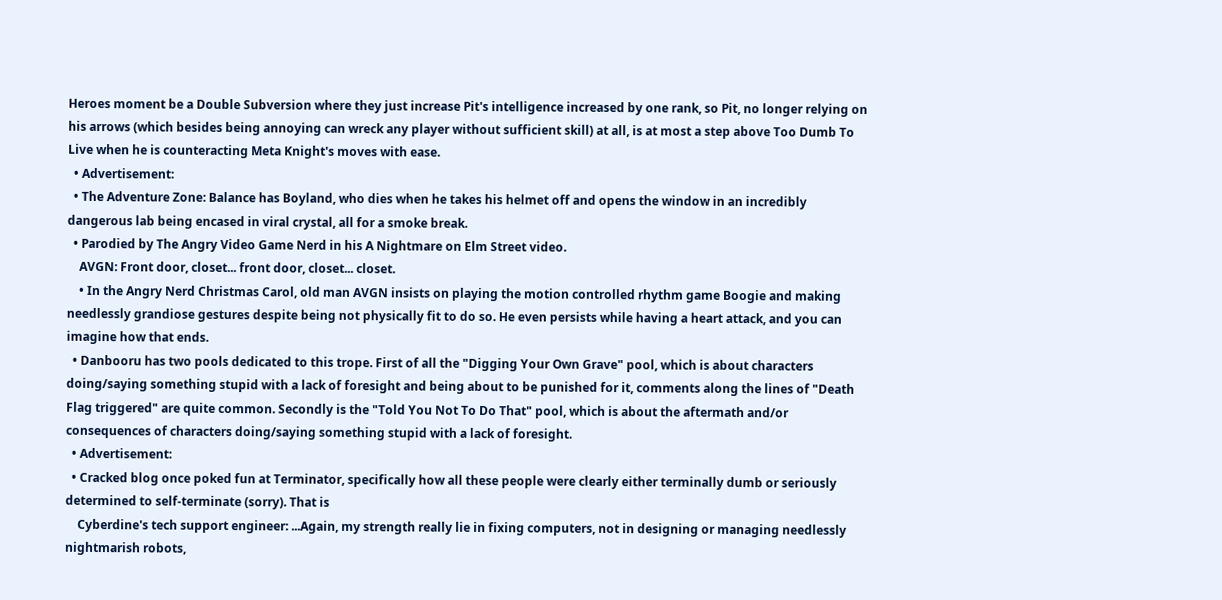Heroes moment be a Double Subversion where they just increase Pit's intelligence increased by one rank, so Pit, no longer relying on his arrows (which besides being annoying can wreck any player without sufficient skill) at all, is at most a step above Too Dumb To Live when he is counteracting Meta Knight's moves with ease.
  • Advertisement:
  • The Adventure Zone: Balance has Boyland, who dies when he takes his helmet off and opens the window in an incredibly dangerous lab being encased in viral crystal, all for a smoke break.
  • Parodied by The Angry Video Game Nerd in his A Nightmare on Elm Street video.
    AVGN: Front door, closet... front door, closet... closet.
    • In the Angry Nerd Christmas Carol, old man AVGN insists on playing the motion controlled rhythm game Boogie and making needlessly grandiose gestures despite being not physically fit to do so. He even persists while having a heart attack, and you can imagine how that ends.
  • Danbooru has two pools dedicated to this trope. First of all the "Digging Your Own Grave" pool, which is about characters doing/saying something stupid with a lack of foresight and being about to be punished for it, comments along the lines of "Death Flag triggered" are quite common. Secondly is the "Told You Not To Do That" pool, which is about the aftermath and/or consequences of characters doing/saying something stupid with a lack of foresight.
  • Advertisement:
  • Cracked blog once poked fun at Terminator, specifically how all these people were clearly either terminally dumb or seriously determined to self-terminate (sorry). That is
    Cyberdine's tech support engineer: ...Again, my strength really lie in fixing computers, not in designing or managing needlessly nightmarish robots,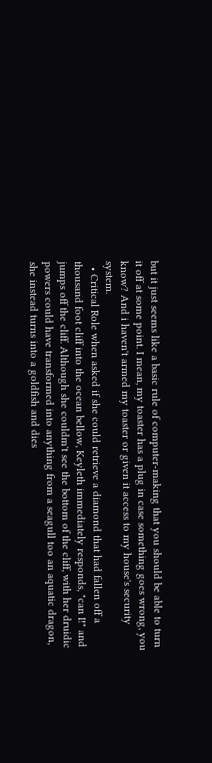but it just seems like a basic rule of computer-making that you should be able to turn it off at some point. I mean, my toaster has a plug in case something goes wrong, you know? And i haven't armed my toaster or given it access to my house's security system.
  • Critical Role when asked if she could retrieve a diamond that had fallen off a thousand foot cliff into the ocean bellow, Keyleth immediately responds, "can I!" and jumps off the cliff. Although she couldm't see the bottom of the cliff, with her druidic powers could have transformed into anything from a seagull too an aquatic dragon, she instead turns into a goldfish and dies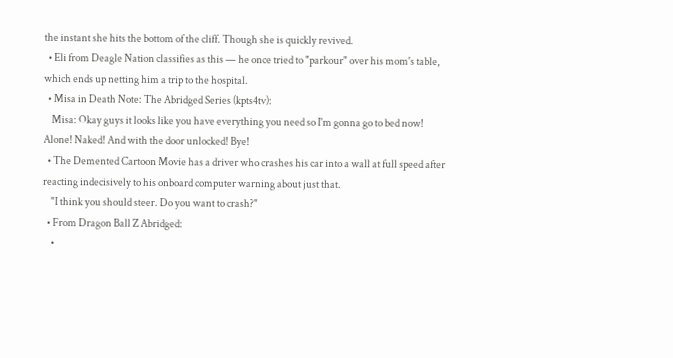the instant she hits the bottom of the cliff. Though she is quickly revived.
  • Eli from Deagle Nation classifies as this — he once tried to "parkour" over his mom's table, which ends up netting him a trip to the hospital.
  • Misa in Death Note: The Abridged Series (kpts4tv):
    Misa: Okay guys it looks like you have everything you need so I'm gonna go to bed now! Alone! Naked! And with the door unlocked! Bye!
  • The Demented Cartoon Movie has a driver who crashes his car into a wall at full speed after reacting indecisively to his onboard computer warning about just that.
    "I think you should steer. Do you want to crash?"
  • From Dragon Ball Z Abridged:
    •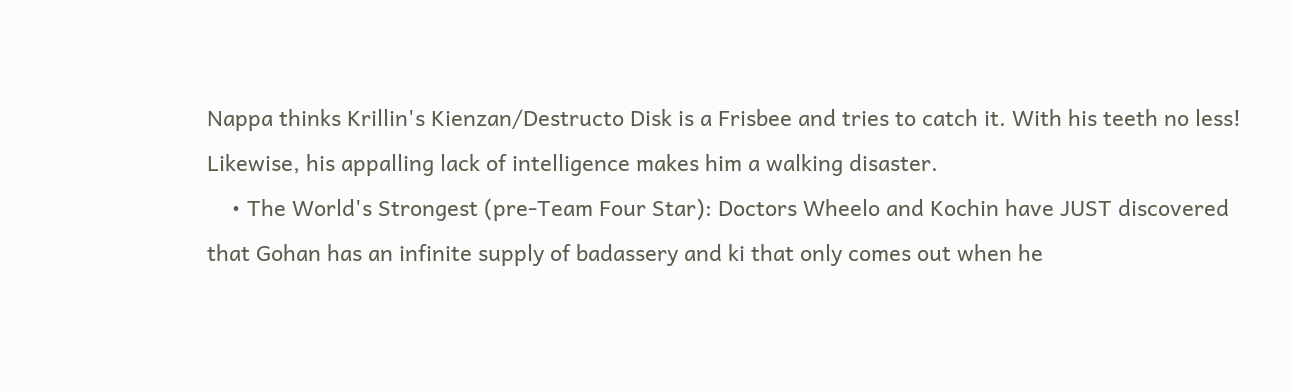Nappa thinks Krillin's Kienzan/Destructo Disk is a Frisbee and tries to catch it. With his teeth no less! Likewise, his appalling lack of intelligence makes him a walking disaster.
    • The World's Strongest (pre-Team Four Star): Doctors Wheelo and Kochin have JUST discovered that Gohan has an infinite supply of badassery and ki that only comes out when he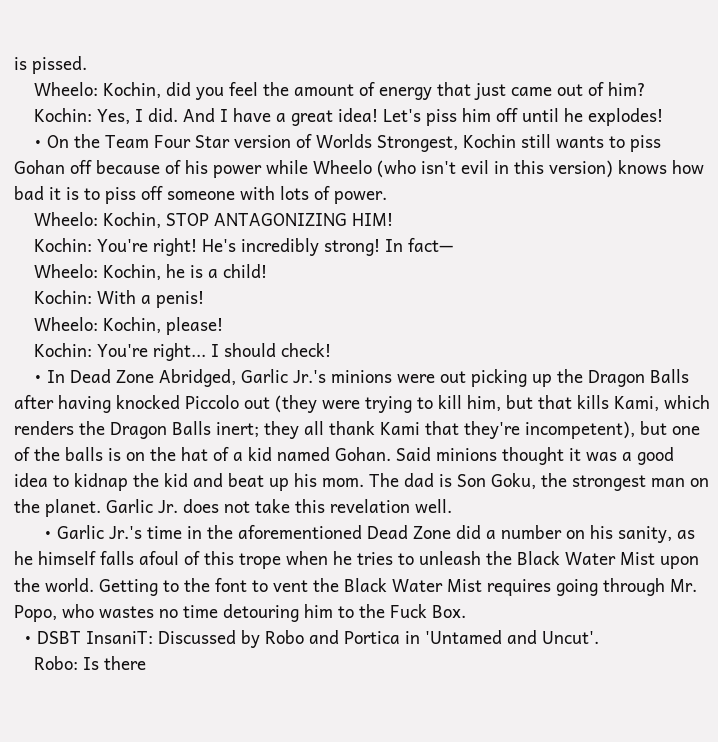is pissed.
    Wheelo: Kochin, did you feel the amount of energy that just came out of him?
    Kochin: Yes, I did. And I have a great idea! Let's piss him off until he explodes!
    • On the Team Four Star version of Worlds Strongest, Kochin still wants to piss Gohan off because of his power while Wheelo (who isn't evil in this version) knows how bad it is to piss off someone with lots of power.
    Wheelo: Kochin, STOP ANTAGONIZING HIM!
    Kochin: You're right! He's incredibly strong! In fact—
    Wheelo: Kochin, he is a child!
    Kochin: With a penis!
    Wheelo: Kochin, please!
    Kochin: You're right... I should check!
    • In Dead Zone Abridged, Garlic Jr.'s minions were out picking up the Dragon Balls after having knocked Piccolo out (they were trying to kill him, but that kills Kami, which renders the Dragon Balls inert; they all thank Kami that they're incompetent), but one of the balls is on the hat of a kid named Gohan. Said minions thought it was a good idea to kidnap the kid and beat up his mom. The dad is Son Goku, the strongest man on the planet. Garlic Jr. does not take this revelation well.
      • Garlic Jr.'s time in the aforementioned Dead Zone did a number on his sanity, as he himself falls afoul of this trope when he tries to unleash the Black Water Mist upon the world. Getting to the font to vent the Black Water Mist requires going through Mr. Popo, who wastes no time detouring him to the Fuck Box.
  • DSBT InsaniT: Discussed by Robo and Portica in 'Untamed and Uncut'.
    Robo: Is there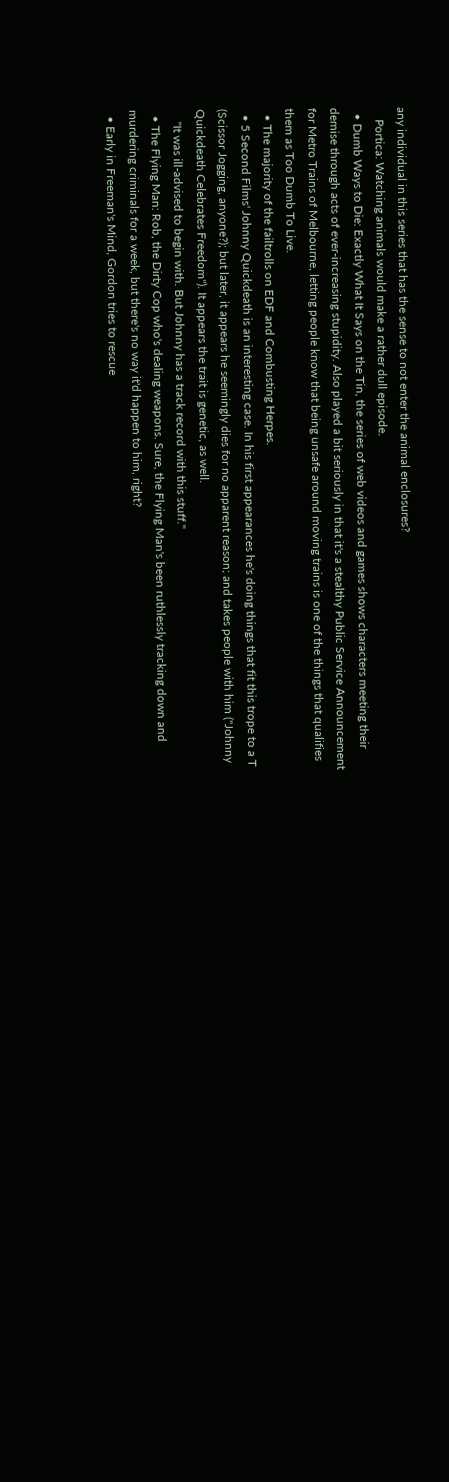any individual in this series that has the sense to not enter the animal enclosures?
    Portica: Watching animals would make a rather dull episode.
  • Dumb Ways to Die: Exactly What It Says on the Tin, the series of web videos and games shows characters meeting their demise through acts of ever-increasing stupidity. Also played a bit seriously in that it's a stealthy Public Service Announcement for Metro Trains of Melbourne, letting people know that being unsafe around moving trains is one of the things that qualifies them as Too Dumb To Live.
  • The majority of the failtrolls on EDF and Combusting Herpes.
  • 5 Second Films' Johnny Quickdeath is an interesting case. In his first appearances he's doing things that fit this trope to a T (Scissor Jogging, anyone?); but later, it appears he seemingly dies for no apparent reason; and takes people with him ("Johnny Quickdeath Celebrates Freedom"). It appears the trait is genetic, as well.
    "It was ill-advised to begin with. But Johnny has a track record with this stuff."
  • The Flying Man: Rob, the Dirty Cop who's dealing weapons. Sure, the Flying Man's been ruthlessly tracking down and murdering criminals for a week, but there's no way it'd happen to him, right?
  • Early in Freeman's Mind, Gordon tries to rescue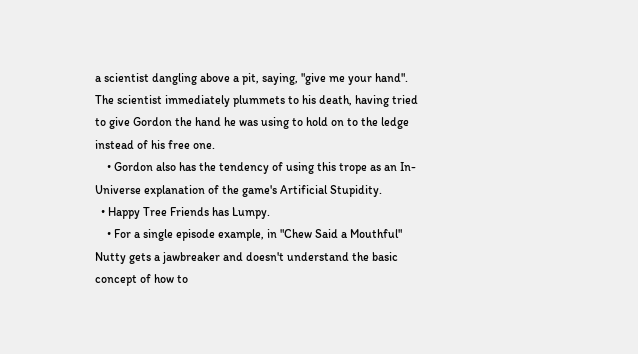a scientist dangling above a pit, saying, "give me your hand". The scientist immediately plummets to his death, having tried to give Gordon the hand he was using to hold on to the ledge instead of his free one.
    • Gordon also has the tendency of using this trope as an In-Universe explanation of the game's Artificial Stupidity.
  • Happy Tree Friends has Lumpy.
    • For a single episode example, in "Chew Said a Mouthful" Nutty gets a jawbreaker and doesn't understand the basic concept of how to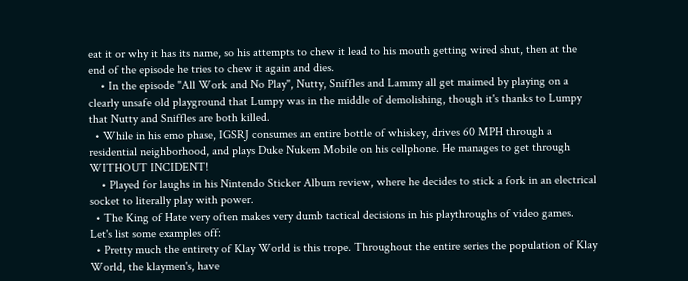eat it or why it has its name, so his attempts to chew it lead to his mouth getting wired shut, then at the end of the episode he tries to chew it again and dies.
    • In the episode "All Work and No Play", Nutty, Sniffles and Lammy all get maimed by playing on a clearly unsafe old playground that Lumpy was in the middle of demolishing, though it's thanks to Lumpy that Nutty and Sniffles are both killed.
  • While in his emo phase, IGSRJ consumes an entire bottle of whiskey, drives 60 MPH through a residential neighborhood, and plays Duke Nukem Mobile on his cellphone. He manages to get through WITHOUT INCIDENT!
    • Played for laughs in his Nintendo Sticker Album review, where he decides to stick a fork in an electrical socket to literally play with power.
  • The King of Hate very often makes very dumb tactical decisions in his playthroughs of video games. Let's list some examples off:
  • Pretty much the entirety of Klay World is this trope. Throughout the entire series the population of Klay World, the klaymen's, have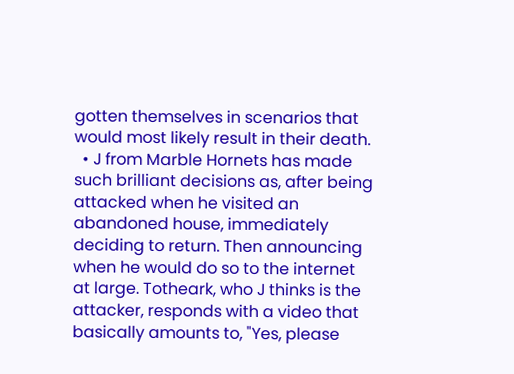gotten themselves in scenarios that would most likely result in their death.
  • J from Marble Hornets has made such brilliant decisions as, after being attacked when he visited an abandoned house, immediately deciding to return. Then announcing when he would do so to the internet at large. Totheark, who J thinks is the attacker, responds with a video that basically amounts to, "Yes, please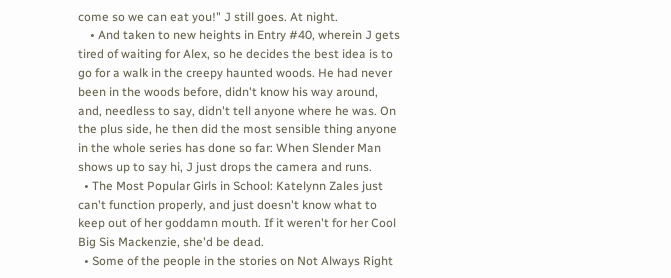come so we can eat you!" J still goes. At night.
    • And taken to new heights in Entry #40, wherein J gets tired of waiting for Alex, so he decides the best idea is to go for a walk in the creepy haunted woods. He had never been in the woods before, didn't know his way around, and, needless to say, didn't tell anyone where he was. On the plus side, he then did the most sensible thing anyone in the whole series has done so far: When Slender Man shows up to say hi, J just drops the camera and runs.
  • The Most Popular Girls in School: Katelynn Zales just can't function properly, and just doesn't know what to keep out of her goddamn mouth. If it weren't for her Cool Big Sis Mackenzie, she'd be dead.
  • Some of the people in the stories on Not Always Right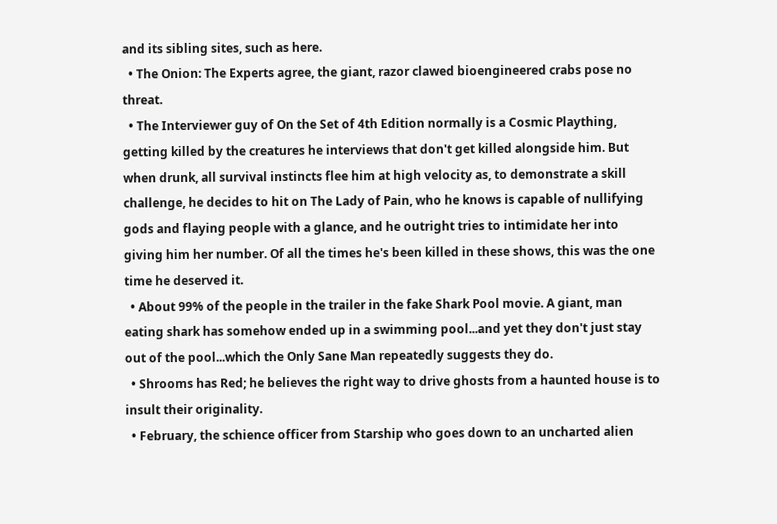and its sibling sites, such as here.
  • The Onion: The Experts agree, the giant, razor clawed bioengineered crabs pose no threat.
  • The Interviewer guy of On the Set of 4th Edition normally is a Cosmic Plaything, getting killed by the creatures he interviews that don't get killed alongside him. But when drunk, all survival instincts flee him at high velocity as, to demonstrate a skill challenge, he decides to hit on The Lady of Pain, who he knows is capable of nullifying gods and flaying people with a glance, and he outright tries to intimidate her into giving him her number. Of all the times he's been killed in these shows, this was the one time he deserved it.
  • About 99% of the people in the trailer in the fake Shark Pool movie. A giant, man eating shark has somehow ended up in a swimming pool...and yet they don't just stay out of the pool...which the Only Sane Man repeatedly suggests they do.
  • Shrooms has Red; he believes the right way to drive ghosts from a haunted house is to insult their originality.
  • February, the schience officer from Starship who goes down to an uncharted alien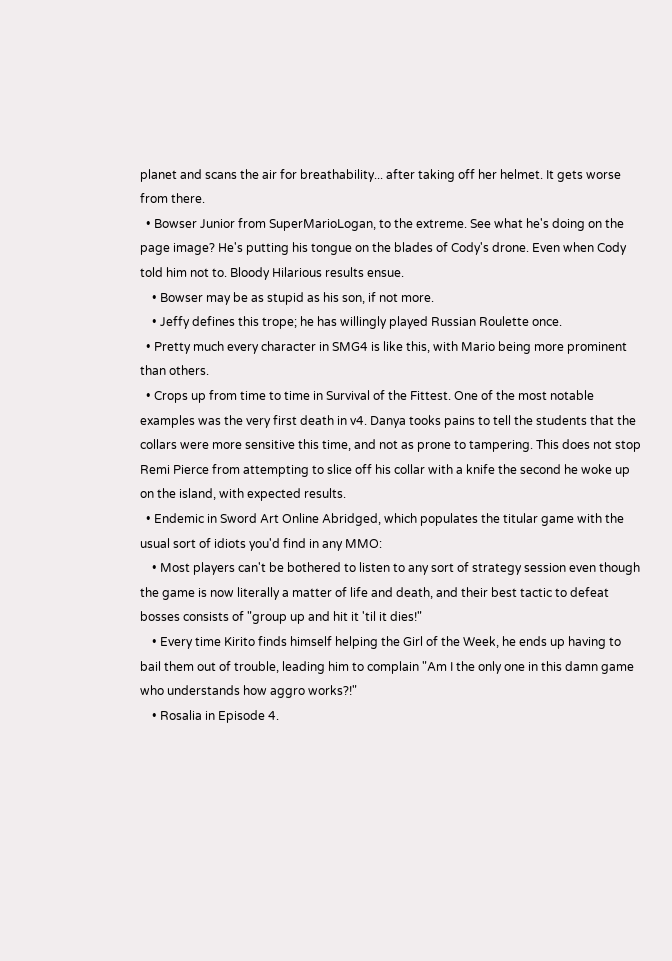planet and scans the air for breathability... after taking off her helmet. It gets worse from there.
  • Bowser Junior from SuperMarioLogan, to the extreme. See what he's doing on the page image? He's putting his tongue on the blades of Cody's drone. Even when Cody told him not to. Bloody Hilarious results ensue.
    • Bowser may be as stupid as his son, if not more.
    • Jeffy defines this trope; he has willingly played Russian Roulette once.
  • Pretty much every character in SMG4 is like this, with Mario being more prominent than others.
  • Crops up from time to time in Survival of the Fittest. One of the most notable examples was the very first death in v4. Danya tooks pains to tell the students that the collars were more sensitive this time, and not as prone to tampering. This does not stop Remi Pierce from attempting to slice off his collar with a knife the second he woke up on the island, with expected results.
  • Endemic in Sword Art Online Abridged, which populates the titular game with the usual sort of idiots you'd find in any MMO:
    • Most players can't be bothered to listen to any sort of strategy session even though the game is now literally a matter of life and death, and their best tactic to defeat bosses consists of "group up and hit it 'til it dies!"
    • Every time Kirito finds himself helping the Girl of the Week, he ends up having to bail them out of trouble, leading him to complain "Am I the only one in this damn game who understands how aggro works?!"
    • Rosalia in Episode 4.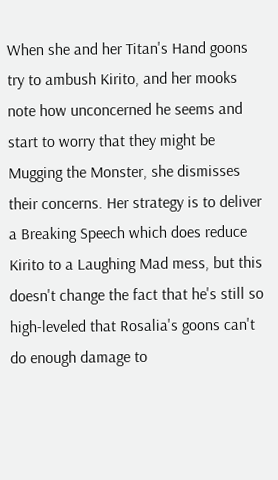When she and her Titan's Hand goons try to ambush Kirito, and her mooks note how unconcerned he seems and start to worry that they might be Mugging the Monster, she dismisses their concerns. Her strategy is to deliver a Breaking Speech which does reduce Kirito to a Laughing Mad mess, but this doesn't change the fact that he's still so high-leveled that Rosalia's goons can't do enough damage to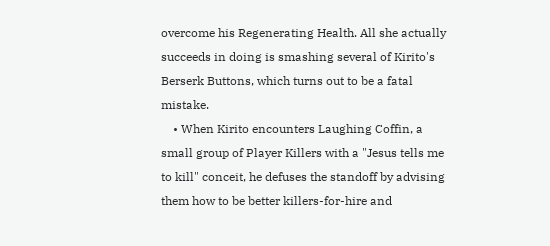overcome his Regenerating Health. All she actually succeeds in doing is smashing several of Kirito's Berserk Buttons, which turns out to be a fatal mistake.
    • When Kirito encounters Laughing Coffin, a small group of Player Killers with a "Jesus tells me to kill" conceit, he defuses the standoff by advising them how to be better killers-for-hire and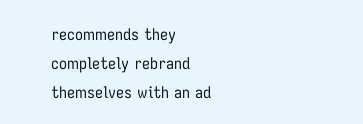recommends they completely rebrand themselves with an ad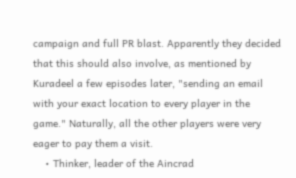campaign and full PR blast. Apparently they decided that this should also involve, as mentioned by Kuradeel a few episodes later, "sending an email with your exact location to every player in the game." Naturally, all the other players were very eager to pay them a visit.
    • Thinker, leader of the Aincrad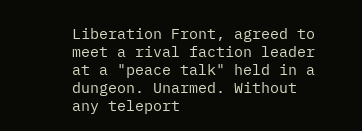Liberation Front, agreed to meet a rival faction leader at a "peace talk" held in a dungeon. Unarmed. Without any teleport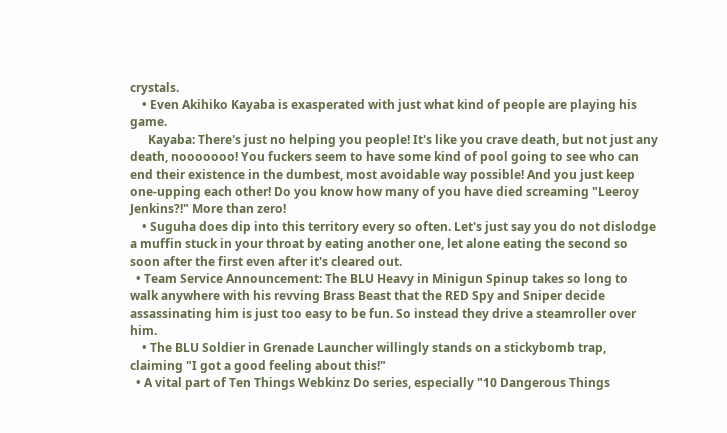crystals.
    • Even Akihiko Kayaba is exasperated with just what kind of people are playing his game.
      Kayaba: There's just no helping you people! It's like you crave death, but not just any death, nooooooo! You fuckers seem to have some kind of pool going to see who can end their existence in the dumbest, most avoidable way possible! And you just keep one-upping each other! Do you know how many of you have died screaming "Leeroy Jenkins?!" More than zero!
    • Suguha does dip into this territory every so often. Let's just say you do not dislodge a muffin stuck in your throat by eating another one, let alone eating the second so soon after the first even after it's cleared out.
  • Team Service Announcement: The BLU Heavy in Minigun Spinup takes so long to walk anywhere with his revving Brass Beast that the RED Spy and Sniper decide assassinating him is just too easy to be fun. So instead they drive a steamroller over him.
    • The BLU Soldier in Grenade Launcher willingly stands on a stickybomb trap, claiming "I got a good feeling about this!"
  • A vital part of Ten Things Webkinz Do series, especially "10 Dangerous Things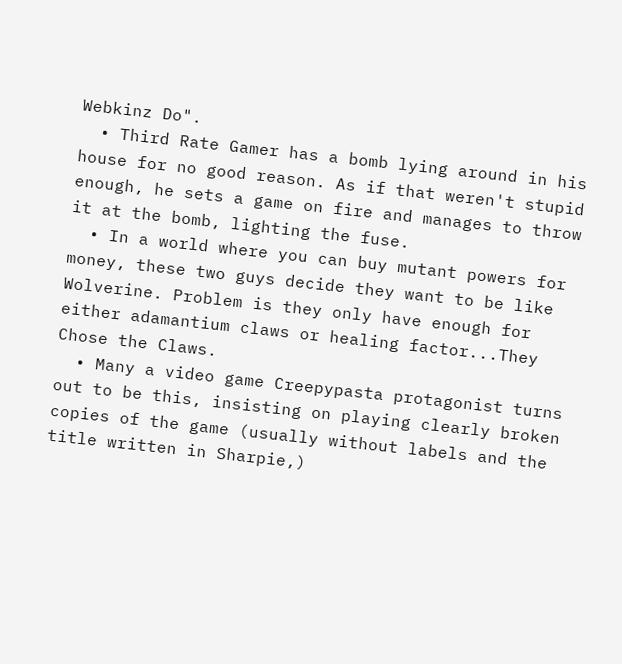Webkinz Do".
  • Third Rate Gamer has a bomb lying around in his house for no good reason. As if that weren't stupid enough, he sets a game on fire and manages to throw it at the bomb, lighting the fuse.
  • In a world where you can buy mutant powers for money, these two guys decide they want to be like Wolverine. Problem is they only have enough for either adamantium claws or healing factor...They Chose the Claws.
  • Many a video game Creepypasta protagonist turns out to be this, insisting on playing clearly broken copies of the game (usually without labels and the title written in Sharpie,)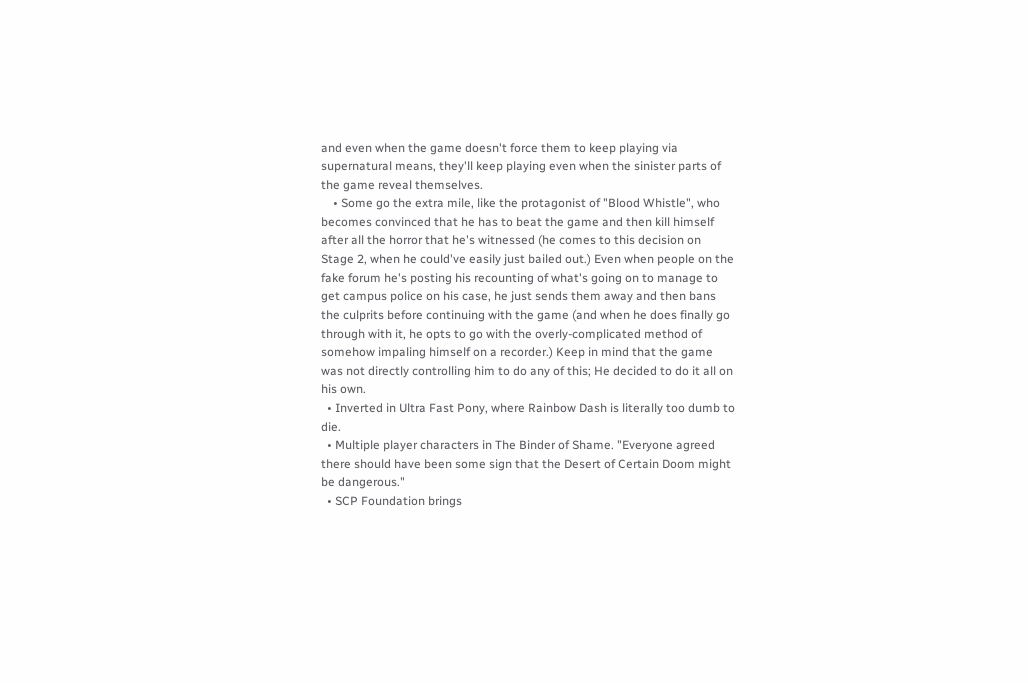and even when the game doesn't force them to keep playing via supernatural means, they'll keep playing even when the sinister parts of the game reveal themselves.
    • Some go the extra mile, like the protagonist of "Blood Whistle", who becomes convinced that he has to beat the game and then kill himself after all the horror that he's witnessed (he comes to this decision on Stage 2, when he could've easily just bailed out.) Even when people on the fake forum he's posting his recounting of what's going on to manage to get campus police on his case, he just sends them away and then bans the culprits before continuing with the game (and when he does finally go through with it, he opts to go with the overly-complicated method of somehow impaling himself on a recorder.) Keep in mind that the game was not directly controlling him to do any of this; He decided to do it all on his own.
  • Inverted in Ultra Fast Pony, where Rainbow Dash is literally too dumb to die.
  • Multiple player characters in The Binder of Shame. "Everyone agreed there should have been some sign that the Desert of Certain Doom might be dangerous."
  • SCP Foundation brings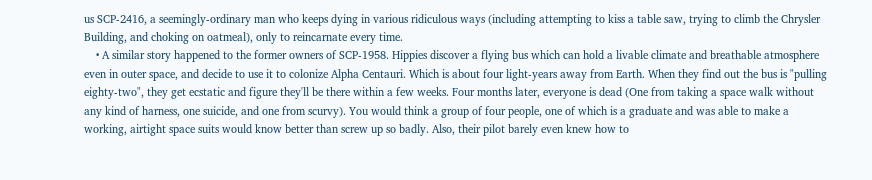us SCP-2416, a seemingly-ordinary man who keeps dying in various ridiculous ways (including attempting to kiss a table saw, trying to climb the Chrysler Building, and choking on oatmeal), only to reincarnate every time.
    • A similar story happened to the former owners of SCP-1958. Hippies discover a flying bus which can hold a livable climate and breathable atmosphere even in outer space, and decide to use it to colonize Alpha Centauri. Which is about four light-years away from Earth. When they find out the bus is "pulling eighty-two", they get ecstatic and figure they'll be there within a few weeks. Four months later, everyone is dead (One from taking a space walk without any kind of harness, one suicide, and one from scurvy). You would think a group of four people, one of which is a graduate and was able to make a working, airtight space suits would know better than screw up so badly. Also, their pilot barely even knew how to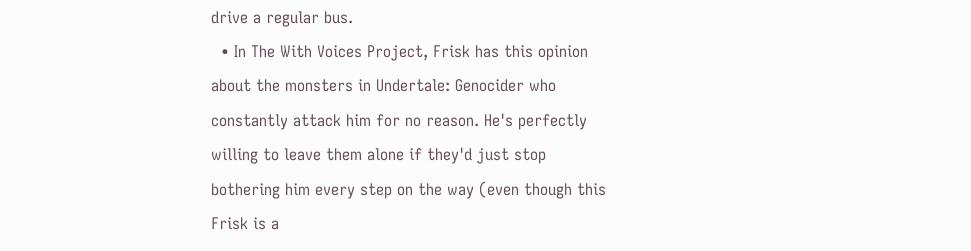drive a regular bus.
  • In The With Voices Project, Frisk has this opinion about the monsters in Undertale: Genocider who constantly attack him for no reason. He's perfectly willing to leave them alone if they'd just stop bothering him every step on the way (even though this Frisk is a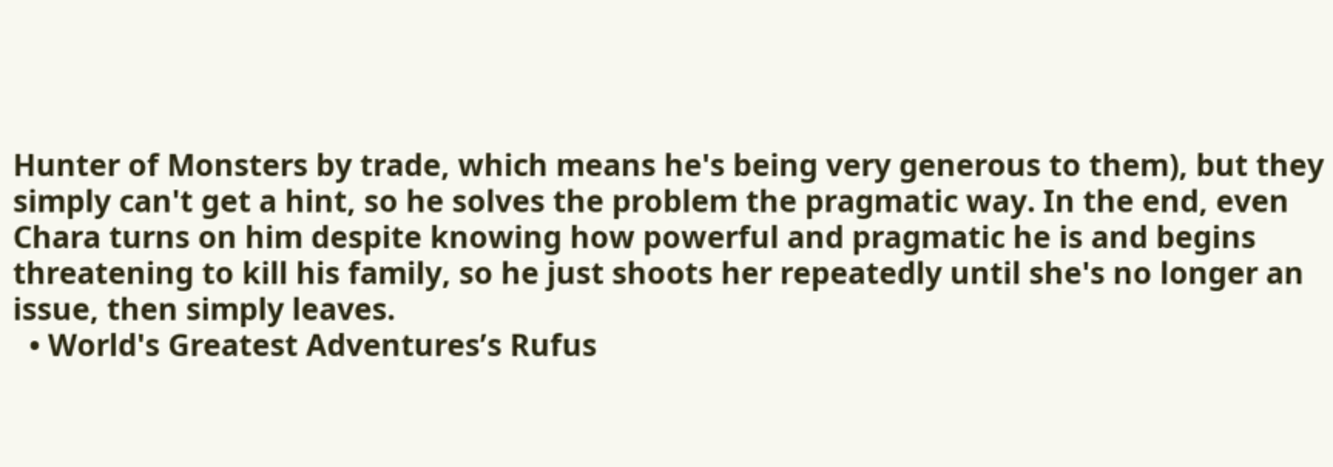Hunter of Monsters by trade, which means he's being very generous to them), but they simply can't get a hint, so he solves the problem the pragmatic way. In the end, even Chara turns on him despite knowing how powerful and pragmatic he is and begins threatening to kill his family, so he just shoots her repeatedly until she's no longer an issue, then simply leaves.
  • World's Greatest Adventures’s Rufus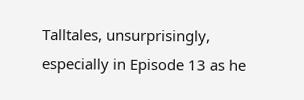Talltales, unsurprisingly, especially in Episode 13 as he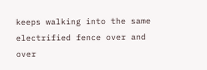keeps walking into the same electrified fence over and over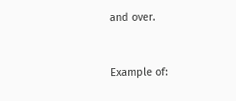and over.


Example of: